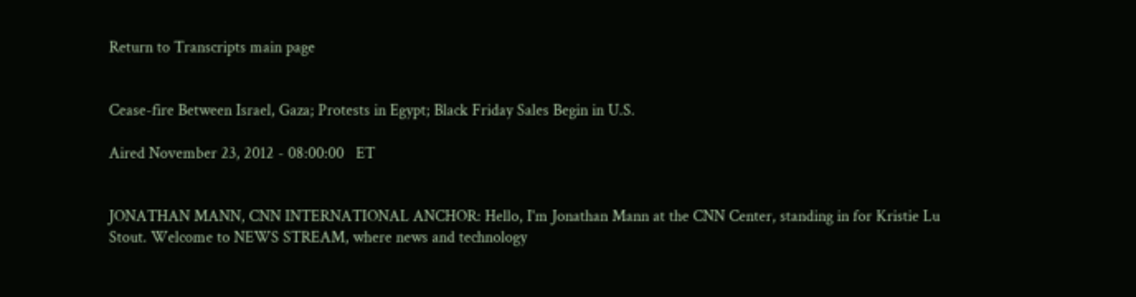Return to Transcripts main page


Cease-fire Between Israel, Gaza; Protests in Egypt; Black Friday Sales Begin in U.S.

Aired November 23, 2012 - 08:00:00   ET


JONATHAN MANN, CNN INTERNATIONAL ANCHOR: Hello, I'm Jonathan Mann at the CNN Center, standing in for Kristie Lu Stout. Welcome to NEWS STREAM, where news and technology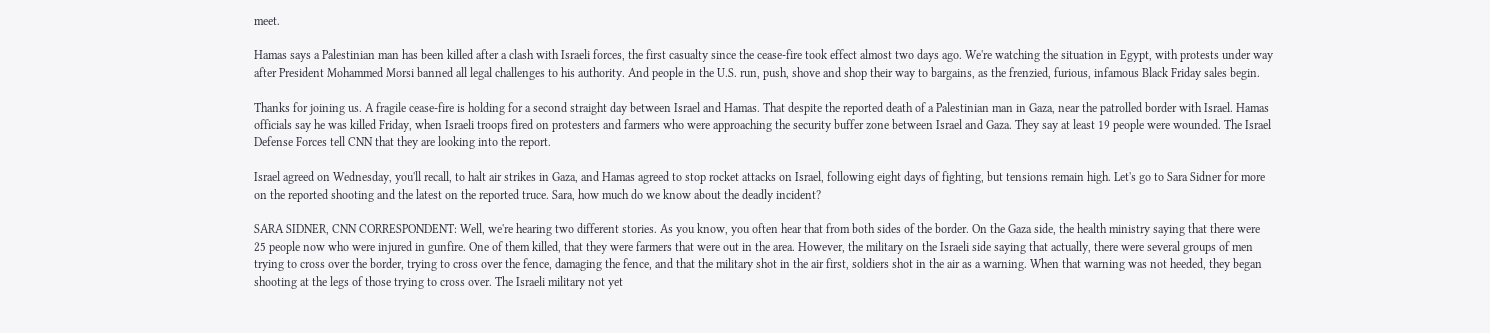meet.

Hamas says a Palestinian man has been killed after a clash with Israeli forces, the first casualty since the cease-fire took effect almost two days ago. We're watching the situation in Egypt, with protests under way after President Mohammed Morsi banned all legal challenges to his authority. And people in the U.S. run, push, shove and shop their way to bargains, as the frenzied, furious, infamous Black Friday sales begin.

Thanks for joining us. A fragile cease-fire is holding for a second straight day between Israel and Hamas. That despite the reported death of a Palestinian man in Gaza, near the patrolled border with Israel. Hamas officials say he was killed Friday, when Israeli troops fired on protesters and farmers who were approaching the security buffer zone between Israel and Gaza. They say at least 19 people were wounded. The Israel Defense Forces tell CNN that they are looking into the report.

Israel agreed on Wednesday, you'll recall, to halt air strikes in Gaza, and Hamas agreed to stop rocket attacks on Israel, following eight days of fighting, but tensions remain high. Let's go to Sara Sidner for more on the reported shooting and the latest on the reported truce. Sara, how much do we know about the deadly incident?

SARA SIDNER, CNN CORRESPONDENT: Well, we're hearing two different stories. As you know, you often hear that from both sides of the border. On the Gaza side, the health ministry saying that there were 25 people now who were injured in gunfire. One of them killed, that they were farmers that were out in the area. However, the military on the Israeli side saying that actually, there were several groups of men trying to cross over the border, trying to cross over the fence, damaging the fence, and that the military shot in the air first, soldiers shot in the air as a warning. When that warning was not heeded, they began shooting at the legs of those trying to cross over. The Israeli military not yet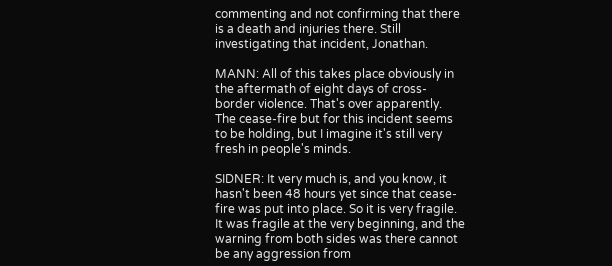commenting and not confirming that there is a death and injuries there. Still investigating that incident, Jonathan.

MANN: All of this takes place obviously in the aftermath of eight days of cross-border violence. That's over apparently. The cease-fire but for this incident seems to be holding, but I imagine it's still very fresh in people's minds.

SIDNER: It very much is, and you know, it hasn't been 48 hours yet since that cease-fire was put into place. So it is very fragile. It was fragile at the very beginning, and the warning from both sides was there cannot be any aggression from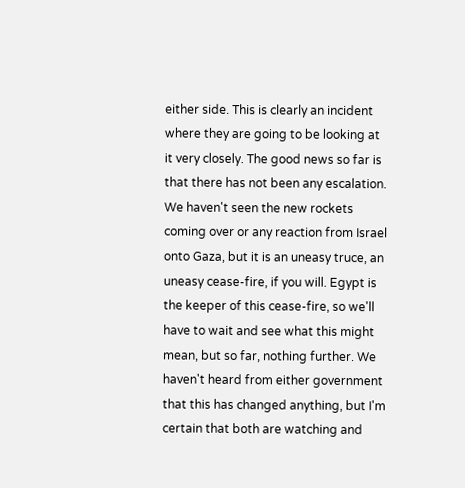either side. This is clearly an incident where they are going to be looking at it very closely. The good news so far is that there has not been any escalation. We haven't seen the new rockets coming over or any reaction from Israel onto Gaza, but it is an uneasy truce, an uneasy cease-fire, if you will. Egypt is the keeper of this cease-fire, so we'll have to wait and see what this might mean, but so far, nothing further. We haven't heard from either government that this has changed anything, but I'm certain that both are watching and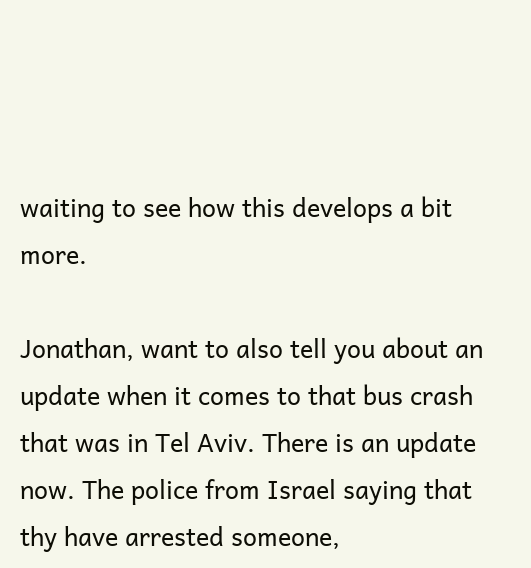waiting to see how this develops a bit more.

Jonathan, want to also tell you about an update when it comes to that bus crash that was in Tel Aviv. There is an update now. The police from Israel saying that thy have arrested someone,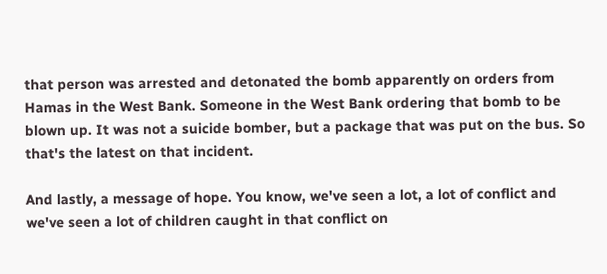that person was arrested and detonated the bomb apparently on orders from Hamas in the West Bank. Someone in the West Bank ordering that bomb to be blown up. It was not a suicide bomber, but a package that was put on the bus. So that's the latest on that incident.

And lastly, a message of hope. You know, we've seen a lot, a lot of conflict and we've seen a lot of children caught in that conflict on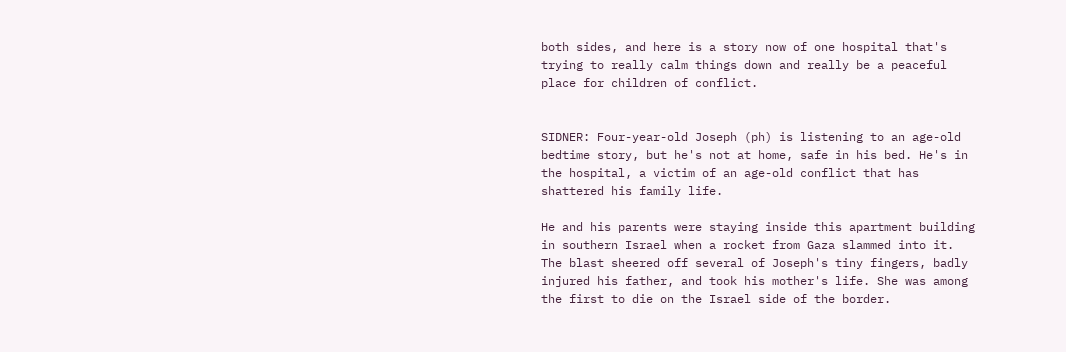both sides, and here is a story now of one hospital that's trying to really calm things down and really be a peaceful place for children of conflict.


SIDNER: Four-year-old Joseph (ph) is listening to an age-old bedtime story, but he's not at home, safe in his bed. He's in the hospital, a victim of an age-old conflict that has shattered his family life.

He and his parents were staying inside this apartment building in southern Israel when a rocket from Gaza slammed into it. The blast sheered off several of Joseph's tiny fingers, badly injured his father, and took his mother's life. She was among the first to die on the Israel side of the border.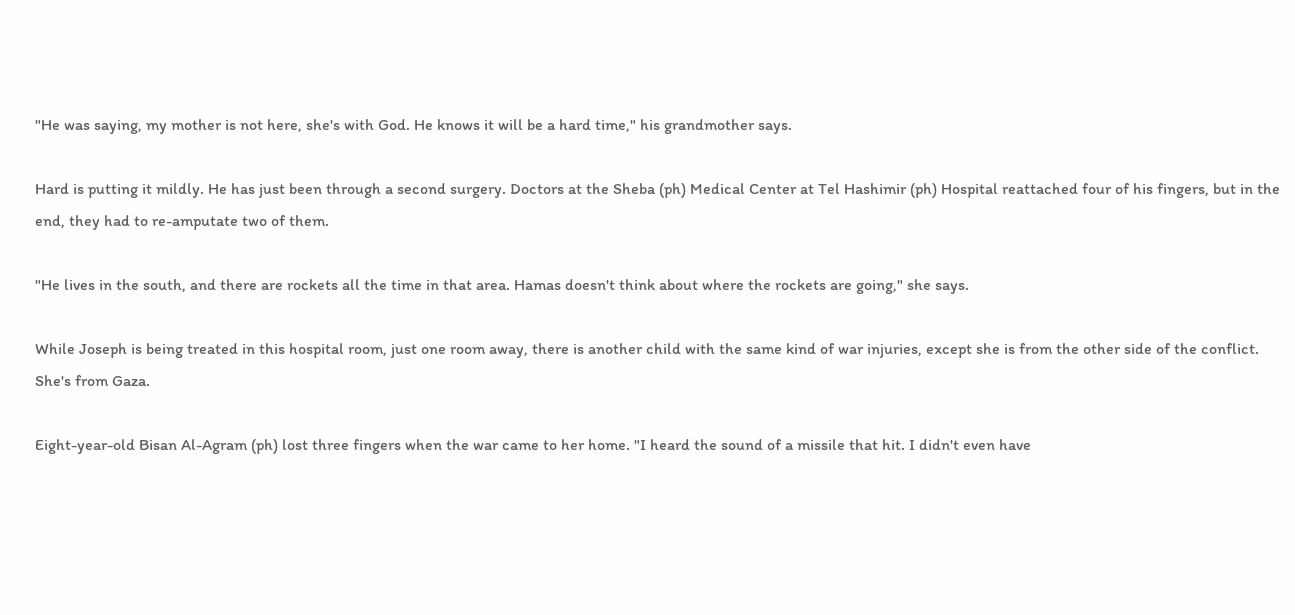"He was saying, my mother is not here, she's with God. He knows it will be a hard time," his grandmother says.

Hard is putting it mildly. He has just been through a second surgery. Doctors at the Sheba (ph) Medical Center at Tel Hashimir (ph) Hospital reattached four of his fingers, but in the end, they had to re-amputate two of them.

"He lives in the south, and there are rockets all the time in that area. Hamas doesn't think about where the rockets are going," she says.

While Joseph is being treated in this hospital room, just one room away, there is another child with the same kind of war injuries, except she is from the other side of the conflict. She's from Gaza.

Eight-year-old Bisan Al-Agram (ph) lost three fingers when the war came to her home. "I heard the sound of a missile that hit. I didn't even have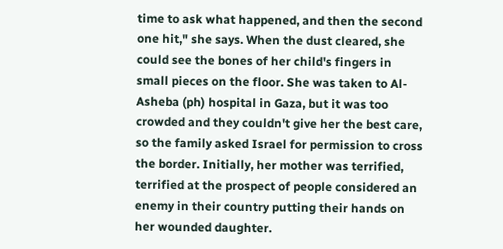time to ask what happened, and then the second one hit," she says. When the dust cleared, she could see the bones of her child's fingers in small pieces on the floor. She was taken to Al-Asheba (ph) hospital in Gaza, but it was too crowded and they couldn't give her the best care, so the family asked Israel for permission to cross the border. Initially, her mother was terrified, terrified at the prospect of people considered an enemy in their country putting their hands on her wounded daughter.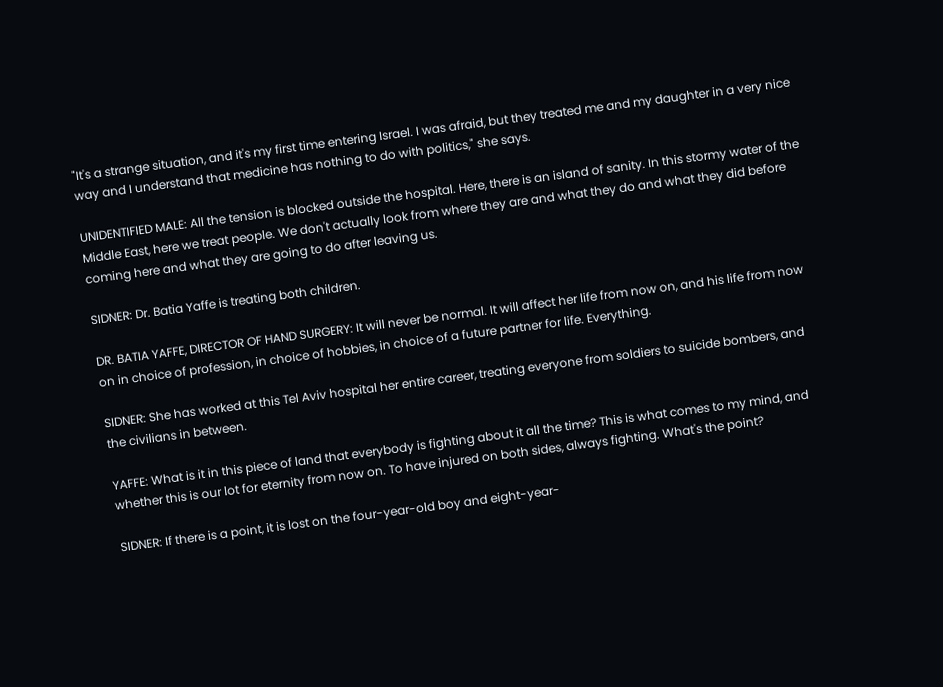"It's a strange situation, and it's my first time entering Israel. I was afraid, but they treated me and my daughter in a very nice way and I understand that medicine has nothing to do with politics," she says.

UNIDENTIFIED MALE: All the tension is blocked outside the hospital. Here, there is an island of sanity. In this stormy water of the Middle East, here we treat people. We don't actually look from where they are and what they do and what they did before coming here and what they are going to do after leaving us.

SIDNER: Dr. Batia Yaffe is treating both children.

DR. BATIA YAFFE, DIRECTOR OF HAND SURGERY: It will never be normal. It will affect her life from now on, and his life from now on in choice of profession, in choice of hobbies, in choice of a future partner for life. Everything.

SIDNER: She has worked at this Tel Aviv hospital her entire career, treating everyone from soldiers to suicide bombers, and the civilians in between.

YAFFE: What is it in this piece of land that everybody is fighting about it all the time? This is what comes to my mind, and whether this is our lot for eternity from now on. To have injured on both sides, always fighting. What's the point?

SIDNER: If there is a point, it is lost on the four-year-old boy and eight-year-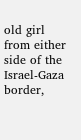old girl from either side of the Israel-Gaza border,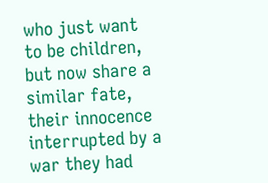who just want to be children, but now share a similar fate, their innocence interrupted by a war they had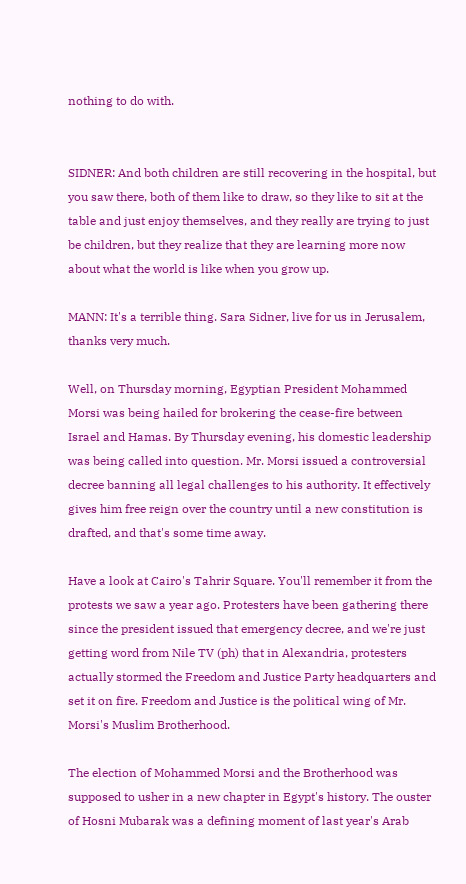nothing to do with.


SIDNER: And both children are still recovering in the hospital, but you saw there, both of them like to draw, so they like to sit at the table and just enjoy themselves, and they really are trying to just be children, but they realize that they are learning more now about what the world is like when you grow up.

MANN: It's a terrible thing. Sara Sidner, live for us in Jerusalem, thanks very much.

Well, on Thursday morning, Egyptian President Mohammed Morsi was being hailed for brokering the cease-fire between Israel and Hamas. By Thursday evening, his domestic leadership was being called into question. Mr. Morsi issued a controversial decree banning all legal challenges to his authority. It effectively gives him free reign over the country until a new constitution is drafted, and that's some time away.

Have a look at Cairo's Tahrir Square. You'll remember it from the protests we saw a year ago. Protesters have been gathering there since the president issued that emergency decree, and we're just getting word from Nile TV (ph) that in Alexandria, protesters actually stormed the Freedom and Justice Party headquarters and set it on fire. Freedom and Justice is the political wing of Mr. Morsi's Muslim Brotherhood.

The election of Mohammed Morsi and the Brotherhood was supposed to usher in a new chapter in Egypt's history. The ouster of Hosni Mubarak was a defining moment of last year's Arab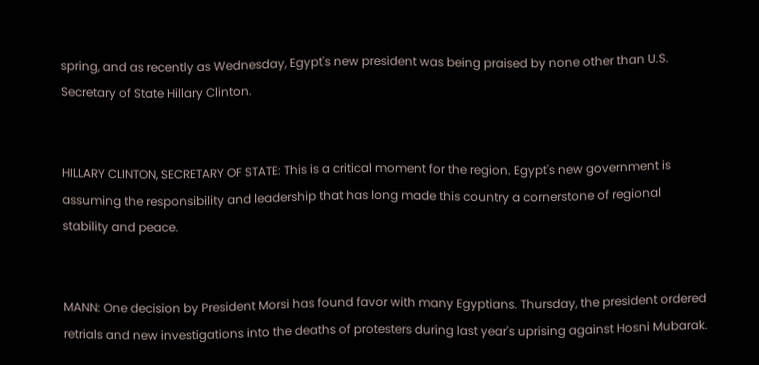spring, and as recently as Wednesday, Egypt's new president was being praised by none other than U.S. Secretary of State Hillary Clinton.


HILLARY CLINTON, SECRETARY OF STATE: This is a critical moment for the region. Egypt's new government is assuming the responsibility and leadership that has long made this country a cornerstone of regional stability and peace.


MANN: One decision by President Morsi has found favor with many Egyptians. Thursday, the president ordered retrials and new investigations into the deaths of protesters during last year's uprising against Hosni Mubarak.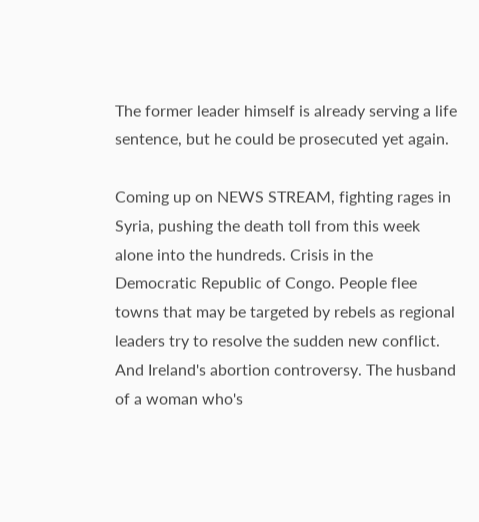The former leader himself is already serving a life sentence, but he could be prosecuted yet again.

Coming up on NEWS STREAM, fighting rages in Syria, pushing the death toll from this week alone into the hundreds. Crisis in the Democratic Republic of Congo. People flee towns that may be targeted by rebels as regional leaders try to resolve the sudden new conflict. And Ireland's abortion controversy. The husband of a woman who's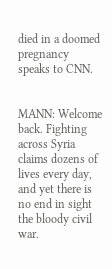died in a doomed pregnancy speaks to CNN.


MANN: Welcome back. Fighting across Syria claims dozens of lives every day, and yet there is no end in sight the bloody civil war.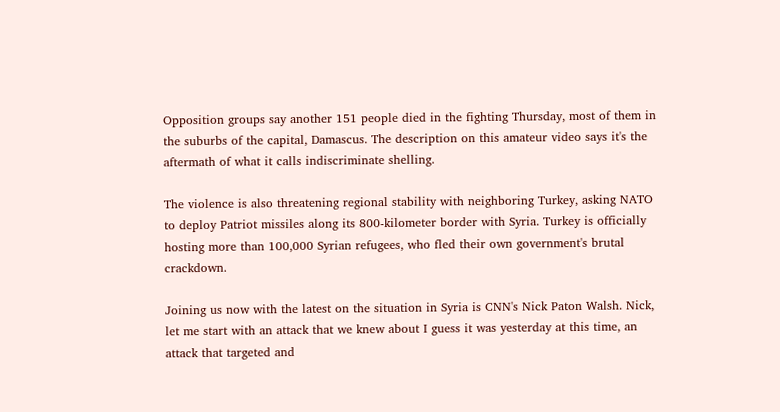Opposition groups say another 151 people died in the fighting Thursday, most of them in the suburbs of the capital, Damascus. The description on this amateur video says it's the aftermath of what it calls indiscriminate shelling.

The violence is also threatening regional stability with neighboring Turkey, asking NATO to deploy Patriot missiles along its 800-kilometer border with Syria. Turkey is officially hosting more than 100,000 Syrian refugees, who fled their own government's brutal crackdown.

Joining us now with the latest on the situation in Syria is CNN's Nick Paton Walsh. Nick, let me start with an attack that we knew about I guess it was yesterday at this time, an attack that targeted and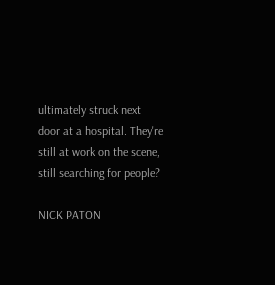ultimately struck next door at a hospital. They're still at work on the scene, still searching for people?

NICK PATON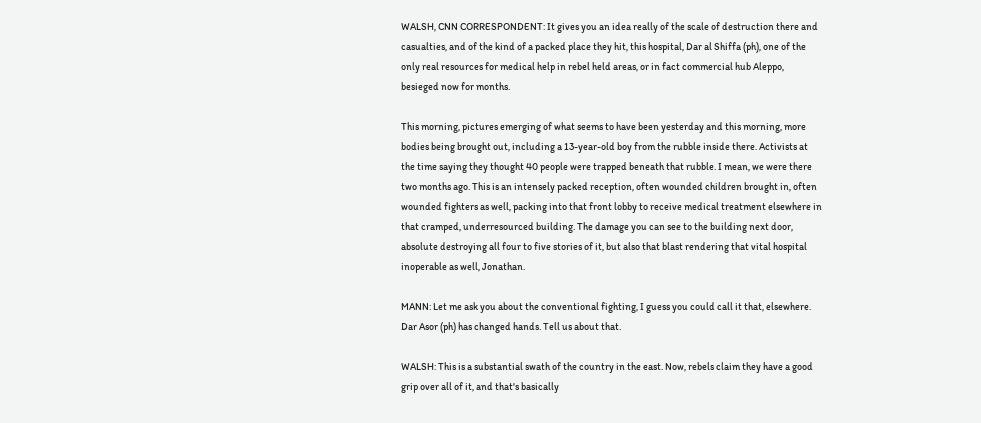WALSH, CNN CORRESPONDENT: It gives you an idea really of the scale of destruction there and casualties, and of the kind of a packed place they hit, this hospital, Dar al Shiffa (ph), one of the only real resources for medical help in rebel held areas, or in fact commercial hub Aleppo, besieged now for months.

This morning, pictures emerging of what seems to have been yesterday and this morning, more bodies being brought out, including a 13-year-old boy from the rubble inside there. Activists at the time saying they thought 40 people were trapped beneath that rubble. I mean, we were there two months ago. This is an intensely packed reception, often wounded children brought in, often wounded fighters as well, packing into that front lobby to receive medical treatment elsewhere in that cramped, underresourced building. The damage you can see to the building next door, absolute destroying all four to five stories of it, but also that blast rendering that vital hospital inoperable as well, Jonathan.

MANN: Let me ask you about the conventional fighting, I guess you could call it that, elsewhere. Dar Asor (ph) has changed hands. Tell us about that.

WALSH: This is a substantial swath of the country in the east. Now, rebels claim they have a good grip over all of it, and that's basically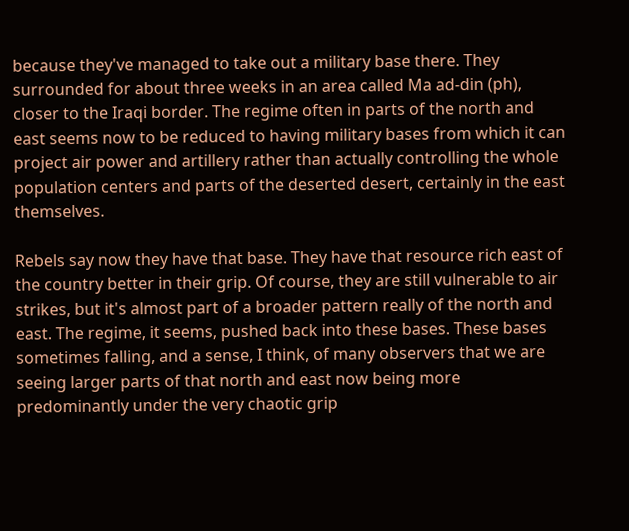because they've managed to take out a military base there. They surrounded for about three weeks in an area called Ma ad-din (ph), closer to the Iraqi border. The regime often in parts of the north and east seems now to be reduced to having military bases from which it can project air power and artillery rather than actually controlling the whole population centers and parts of the deserted desert, certainly in the east themselves.

Rebels say now they have that base. They have that resource rich east of the country better in their grip. Of course, they are still vulnerable to air strikes, but it's almost part of a broader pattern really of the north and east. The regime, it seems, pushed back into these bases. These bases sometimes falling, and a sense, I think, of many observers that we are seeing larger parts of that north and east now being more predominantly under the very chaotic grip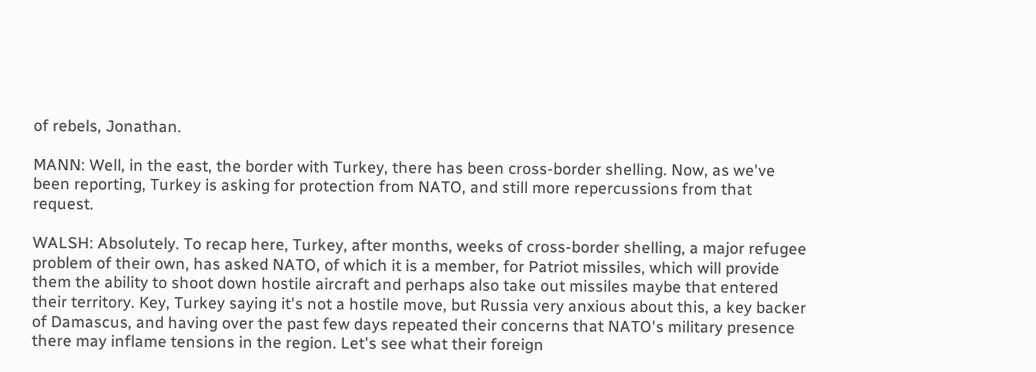of rebels, Jonathan.

MANN: Well, in the east, the border with Turkey, there has been cross-border shelling. Now, as we've been reporting, Turkey is asking for protection from NATO, and still more repercussions from that request.

WALSH: Absolutely. To recap here, Turkey, after months, weeks of cross-border shelling, a major refugee problem of their own, has asked NATO, of which it is a member, for Patriot missiles, which will provide them the ability to shoot down hostile aircraft and perhaps also take out missiles maybe that entered their territory. Key, Turkey saying it's not a hostile move, but Russia very anxious about this, a key backer of Damascus, and having over the past few days repeated their concerns that NATO's military presence there may inflame tensions in the region. Let's see what their foreign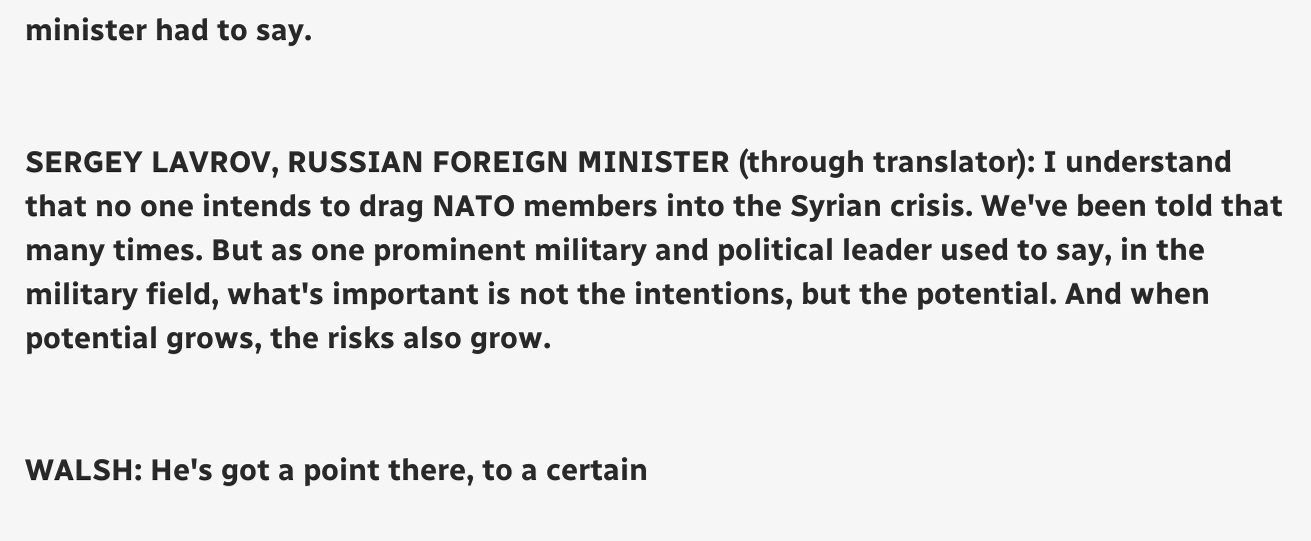minister had to say.


SERGEY LAVROV, RUSSIAN FOREIGN MINISTER (through translator): I understand that no one intends to drag NATO members into the Syrian crisis. We've been told that many times. But as one prominent military and political leader used to say, in the military field, what's important is not the intentions, but the potential. And when potential grows, the risks also grow.


WALSH: He's got a point there, to a certain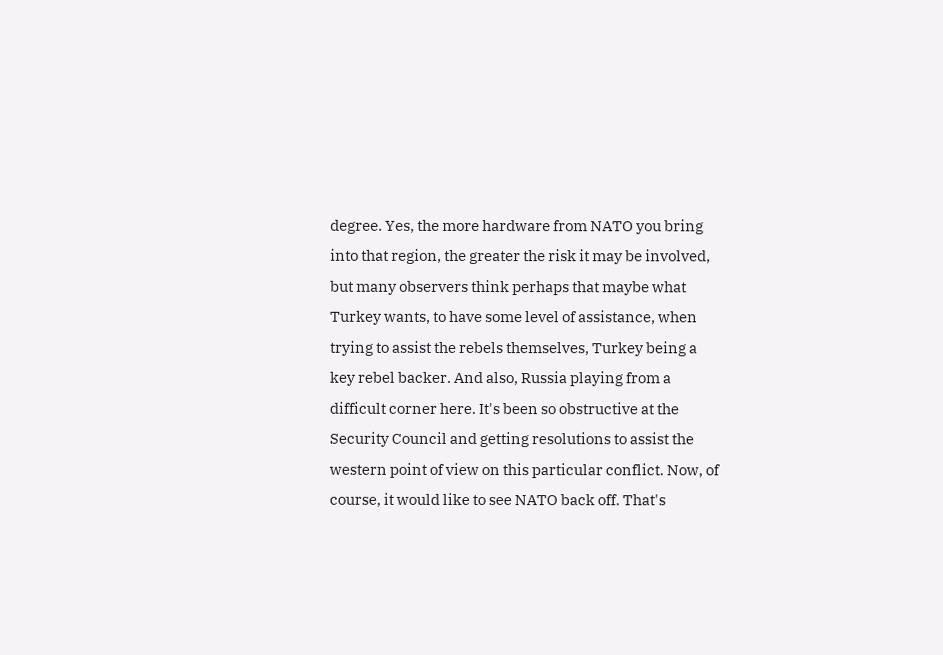degree. Yes, the more hardware from NATO you bring into that region, the greater the risk it may be involved, but many observers think perhaps that maybe what Turkey wants, to have some level of assistance, when trying to assist the rebels themselves, Turkey being a key rebel backer. And also, Russia playing from a difficult corner here. It's been so obstructive at the Security Council and getting resolutions to assist the western point of view on this particular conflict. Now, of course, it would like to see NATO back off. That's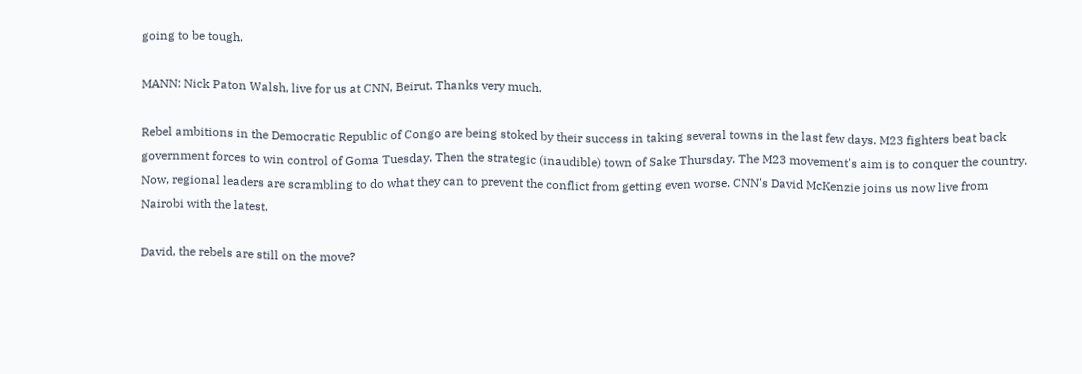going to be tough.

MANN: Nick Paton Walsh, live for us at CNN, Beirut. Thanks very much.

Rebel ambitions in the Democratic Republic of Congo are being stoked by their success in taking several towns in the last few days. M23 fighters beat back government forces to win control of Goma Tuesday. Then the strategic (inaudible) town of Sake Thursday. The M23 movement's aim is to conquer the country. Now, regional leaders are scrambling to do what they can to prevent the conflict from getting even worse. CNN's David McKenzie joins us now live from Nairobi with the latest.

David, the rebels are still on the move?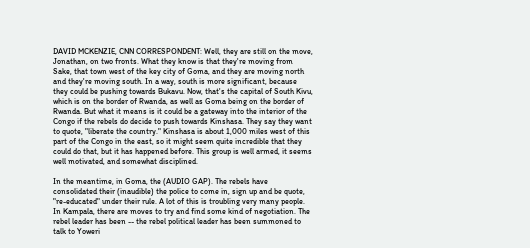DAVID MCKENZIE, CNN CORRESPONDENT: Well, they are still on the move, Jonathan, on two fronts. What they know is that they're moving from Sake, that town west of the key city of Goma, and they are moving north and they're moving south. In a way, south is more significant, because they could be pushing towards Bukavu. Now, that's the capital of South Kivu, which is on the border of Rwanda, as well as Goma being on the border of Rwanda. But what it means is it could be a gateway into the interior of the Congo if the rebels do decide to push towards Kinshasa. They say they want to quote, "liberate the country." Kinshasa is about 1,000 miles west of this part of the Congo in the east, so it might seem quite incredible that they could do that, but it has happened before. This group is well armed, it seems well motivated, and somewhat disciplined.

In the meantime, in Goma, the (AUDIO GAP). The rebels have consolidated their (inaudible) the police to come in, sign up and be quote, "re-educated" under their rule. A lot of this is troubling very many people. In Kampala, there are moves to try and find some kind of negotiation. The rebel leader has been -- the rebel political leader has been summoned to talk to Yoweri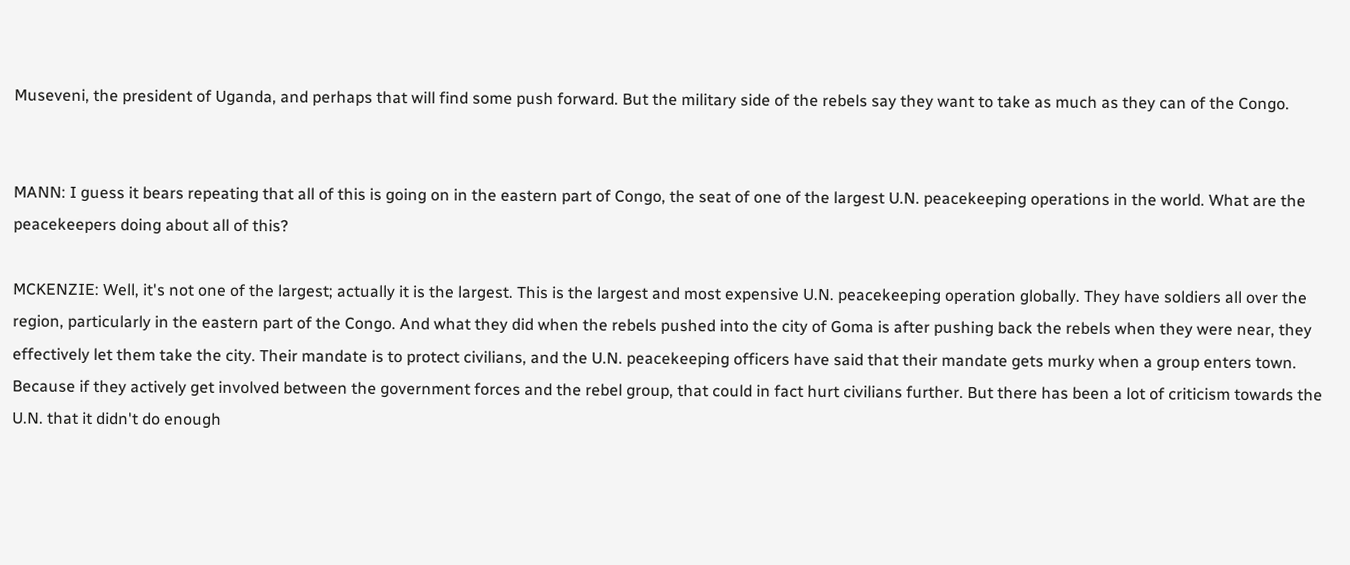Museveni, the president of Uganda, and perhaps that will find some push forward. But the military side of the rebels say they want to take as much as they can of the Congo.


MANN: I guess it bears repeating that all of this is going on in the eastern part of Congo, the seat of one of the largest U.N. peacekeeping operations in the world. What are the peacekeepers doing about all of this?

MCKENZIE: Well, it's not one of the largest; actually it is the largest. This is the largest and most expensive U.N. peacekeeping operation globally. They have soldiers all over the region, particularly in the eastern part of the Congo. And what they did when the rebels pushed into the city of Goma is after pushing back the rebels when they were near, they effectively let them take the city. Their mandate is to protect civilians, and the U.N. peacekeeping officers have said that their mandate gets murky when a group enters town. Because if they actively get involved between the government forces and the rebel group, that could in fact hurt civilians further. But there has been a lot of criticism towards the U.N. that it didn't do enough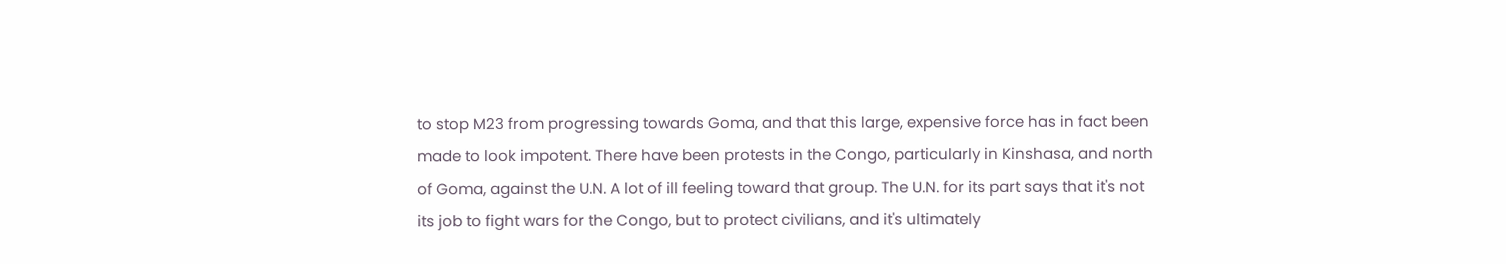to stop M23 from progressing towards Goma, and that this large, expensive force has in fact been made to look impotent. There have been protests in the Congo, particularly in Kinshasa, and north of Goma, against the U.N. A lot of ill feeling toward that group. The U.N. for its part says that it's not its job to fight wars for the Congo, but to protect civilians, and it's ultimately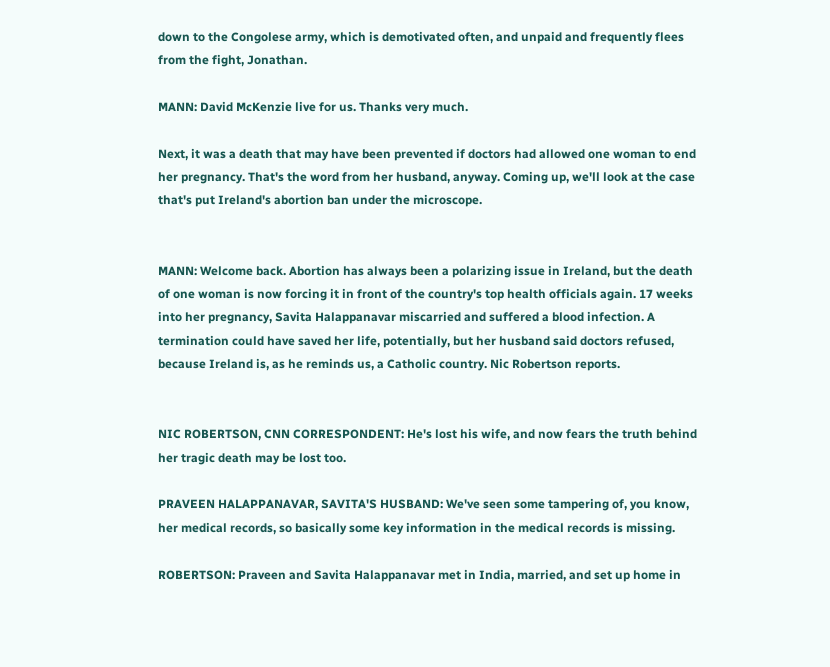down to the Congolese army, which is demotivated often, and unpaid and frequently flees from the fight, Jonathan.

MANN: David McKenzie live for us. Thanks very much.

Next, it was a death that may have been prevented if doctors had allowed one woman to end her pregnancy. That's the word from her husband, anyway. Coming up, we'll look at the case that's put Ireland's abortion ban under the microscope.


MANN: Welcome back. Abortion has always been a polarizing issue in Ireland, but the death of one woman is now forcing it in front of the country's top health officials again. 17 weeks into her pregnancy, Savita Halappanavar miscarried and suffered a blood infection. A termination could have saved her life, potentially, but her husband said doctors refused, because Ireland is, as he reminds us, a Catholic country. Nic Robertson reports.


NIC ROBERTSON, CNN CORRESPONDENT: He's lost his wife, and now fears the truth behind her tragic death may be lost too.

PRAVEEN HALAPPANAVAR, SAVITA'S HUSBAND: We've seen some tampering of, you know, her medical records, so basically some key information in the medical records is missing.

ROBERTSON: Praveen and Savita Halappanavar met in India, married, and set up home in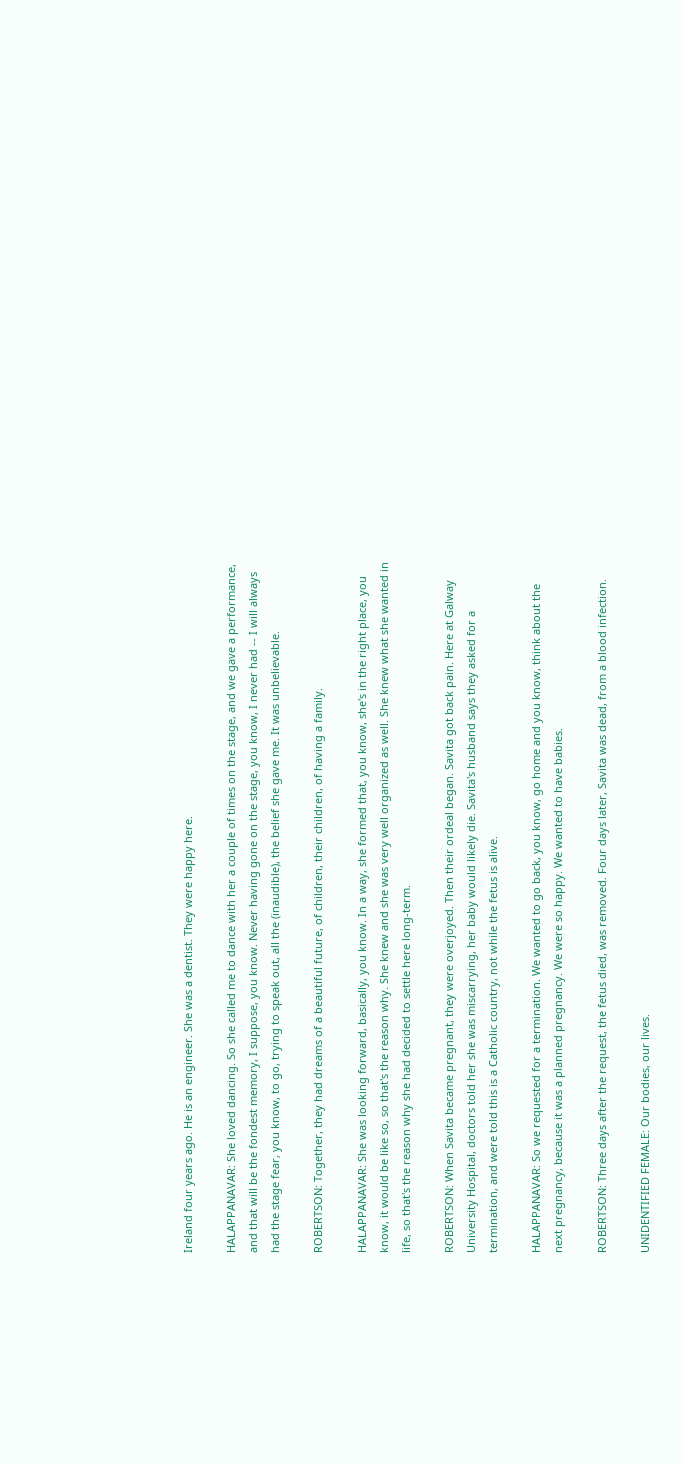Ireland four years ago. He is an engineer. She was a dentist. They were happy here.

HALAPPANAVAR: She loved dancing. So she called me to dance with her a couple of times on the stage, and we gave a performance, and that will be the fondest memory, I suppose, you know. Never having gone on the stage, you know, I never had -- I will always had the stage fear, you know, to go, trying to speak out, all the (inaudible), the belief she gave me. It was unbelievable.

ROBERTSON: Together, they had dreams of a beautiful future, of children, their children, of having a family.

HALAPPANAVAR: She was looking forward, basically, you know. In a way, she formed that, you know, she's in the right place, you know, it would be like so, so that's the reason why. She knew and she was very well organized as well. She knew what she wanted in life, so that's the reason why she had decided to settle here long-term.

ROBERTSON: When Savita became pregnant, they were overjoyed. Then their ordeal began. Savita got back pain. Here at Galway University Hospital, doctors told her she was miscarrying, her baby would likely die. Savita's husband says they asked for a termination, and were told this is a Catholic country, not while the fetus is alive.

HALAPPANAVAR: So we requested for a termination. We wanted to go back, you know, go home and you know, think about the next pregnancy, because it was a planned pregnancy. We were so happy. We wanted to have babies.

ROBERTSON: Three days after the request, the fetus died, was removed. Four days later, Savita was dead, from a blood infection.

UNIDENTIFIED FEMALE: Our bodies, our lives.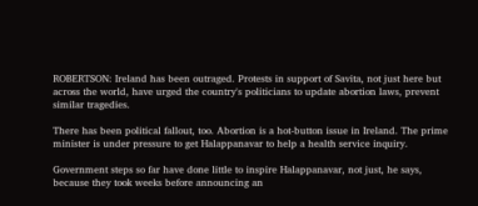ROBERTSON: Ireland has been outraged. Protests in support of Savita, not just here but across the world, have urged the country's politicians to update abortion laws, prevent similar tragedies.

There has been political fallout, too. Abortion is a hot-button issue in Ireland. The prime minister is under pressure to get Halappanavar to help a health service inquiry.

Government steps so far have done little to inspire Halappanavar, not just, he says, because they took weeks before announcing an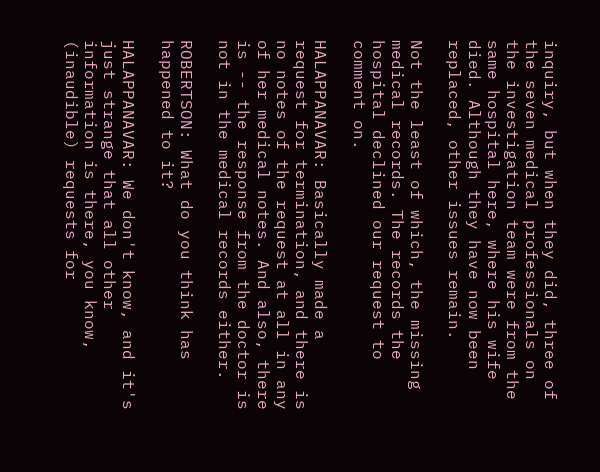inquiry, but when they did, three of the seven medical professionals on the investigation team were from the same hospital here, where his wife died. Although they have now been replaced, other issues remain.

Not the least of which, the missing medical records. The records the hospital declined our request to comment on.

HALAPPANAVAR: Basically made a request for termination, and there is no notes of the request at all in any of her medical notes. And also, there is -- the response from the doctor is not in the medical records either.

ROBERTSON: What do you think has happened to it?

HALAPPANAVAR: We don't know, and it's just strange that all other information is there, you know, (inaudible) requests for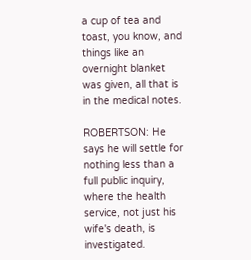a cup of tea and toast, you know, and things like an overnight blanket was given, all that is in the medical notes.

ROBERTSON: He says he will settle for nothing less than a full public inquiry, where the health service, not just his wife's death, is investigated.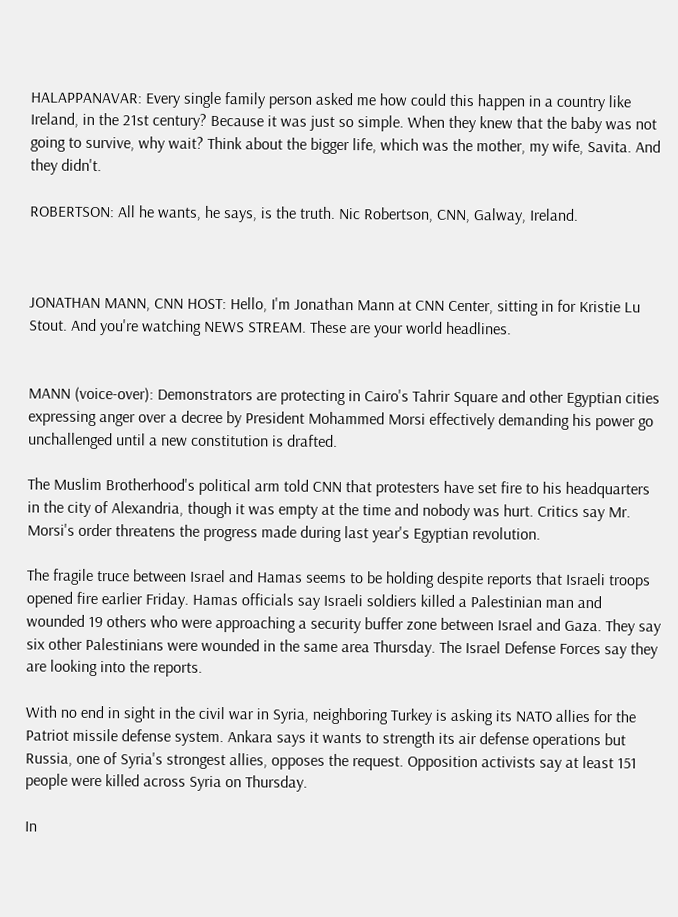HALAPPANAVAR: Every single family person asked me how could this happen in a country like Ireland, in the 21st century? Because it was just so simple. When they knew that the baby was not going to survive, why wait? Think about the bigger life, which was the mother, my wife, Savita. And they didn't.

ROBERTSON: All he wants, he says, is the truth. Nic Robertson, CNN, Galway, Ireland.



JONATHAN MANN, CNN HOST: Hello, I'm Jonathan Mann at CNN Center, sitting in for Kristie Lu Stout. And you're watching NEWS STREAM. These are your world headlines.


MANN (voice-over): Demonstrators are protecting in Cairo's Tahrir Square and other Egyptian cities expressing anger over a decree by President Mohammed Morsi effectively demanding his power go unchallenged until a new constitution is drafted.

The Muslim Brotherhood's political arm told CNN that protesters have set fire to his headquarters in the city of Alexandria, though it was empty at the time and nobody was hurt. Critics say Mr. Morsi's order threatens the progress made during last year's Egyptian revolution.

The fragile truce between Israel and Hamas seems to be holding despite reports that Israeli troops opened fire earlier Friday. Hamas officials say Israeli soldiers killed a Palestinian man and wounded 19 others who were approaching a security buffer zone between Israel and Gaza. They say six other Palestinians were wounded in the same area Thursday. The Israel Defense Forces say they are looking into the reports.

With no end in sight in the civil war in Syria, neighboring Turkey is asking its NATO allies for the Patriot missile defense system. Ankara says it wants to strength its air defense operations but Russia, one of Syria's strongest allies, opposes the request. Opposition activists say at least 151 people were killed across Syria on Thursday.

In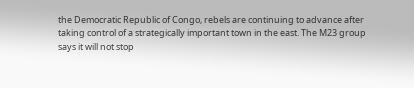the Democratic Republic of Congo, rebels are continuing to advance after taking control of a strategically important town in the east. The M23 group says it will not stop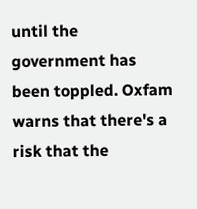until the government has been toppled. Oxfam warns that there's a risk that the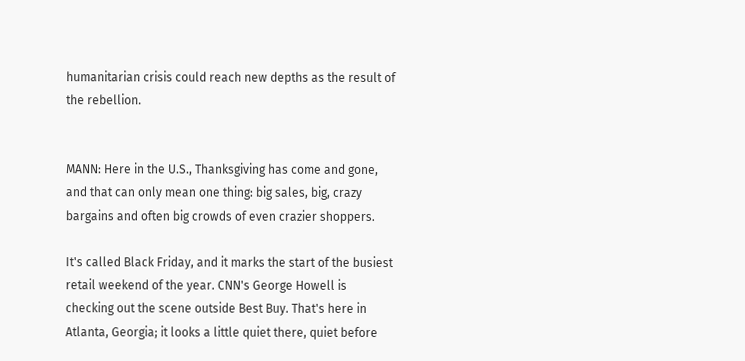humanitarian crisis could reach new depths as the result of the rebellion.


MANN: Here in the U.S., Thanksgiving has come and gone, and that can only mean one thing: big sales, big, crazy bargains and often big crowds of even crazier shoppers.

It's called Black Friday, and it marks the start of the busiest retail weekend of the year. CNN's George Howell is checking out the scene outside Best Buy. That's here in Atlanta, Georgia; it looks a little quiet there, quiet before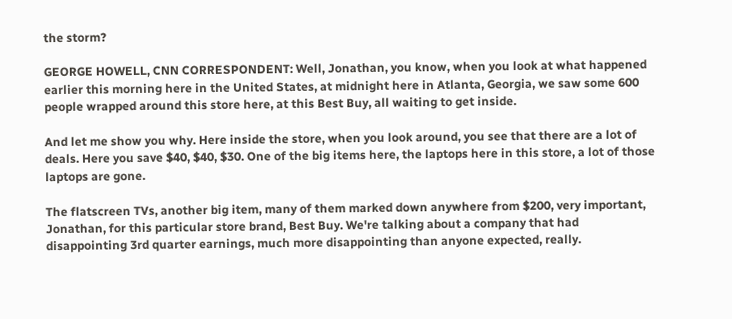the storm?

GEORGE HOWELL, CNN CORRESPONDENT: Well, Jonathan, you know, when you look at what happened earlier this morning here in the United States, at midnight here in Atlanta, Georgia, we saw some 600 people wrapped around this store here, at this Best Buy, all waiting to get inside.

And let me show you why. Here inside the store, when you look around, you see that there are a lot of deals. Here you save $40, $40, $30. One of the big items here, the laptops here in this store, a lot of those laptops are gone.

The flatscreen TVs, another big item, many of them marked down anywhere from $200, very important, Jonathan, for this particular store brand, Best Buy. We're talking about a company that had disappointing 3rd quarter earnings, much more disappointing than anyone expected, really.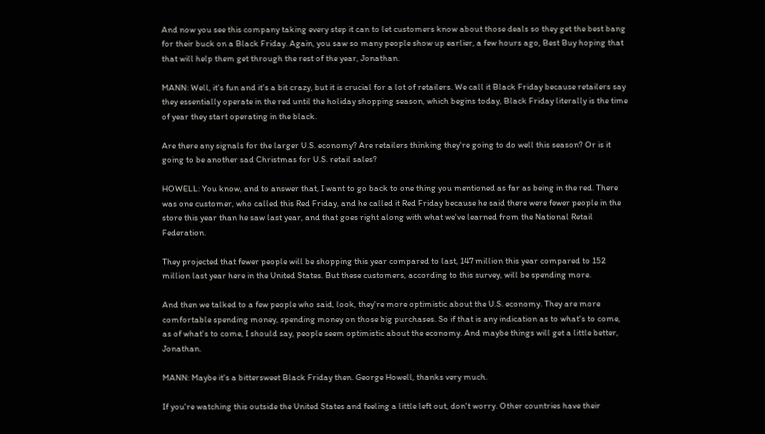And now you see this company taking every step it can to let customers know about those deals so they get the best bang for their buck on a Black Friday. Again, you saw so many people show up earlier, a few hours ago, Best Buy hoping that that will help them get through the rest of the year, Jonathan.

MANN: Well, it's fun and it's a bit crazy, but it is crucial for a lot of retailers. We call it Black Friday because retailers say they essentially operate in the red until the holiday shopping season, which begins today, Black Friday literally is the time of year they start operating in the black.

Are there any signals for the larger U.S. economy? Are retailers thinking they're going to do well this season? Or is it going to be another sad Christmas for U.S. retail sales?

HOWELL: You know, and to answer that, I want to go back to one thing you mentioned as far as being in the red. There was one customer, who called this Red Friday, and he called it Red Friday because he said there were fewer people in the store this year than he saw last year, and that goes right along with what we've learned from the National Retail Federation.

They projected that fewer people will be shopping this year compared to last, 147 million this year compared to 152 million last year here in the United States. But these customers, according to this survey, will be spending more.

And then we talked to a few people who said, look, they're more optimistic about the U.S. economy. They are more comfortable spending money, spending money on those big purchases. So if that is any indication as to what's to come, as of what's to come, I should say, people seem optimistic about the economy. And maybe things will get a little better, Jonathan.

MANN: Maybe it's a bittersweet Black Friday then. George Howell, thanks very much.

If you're watching this outside the United States and feeling a little left out, don't worry. Other countries have their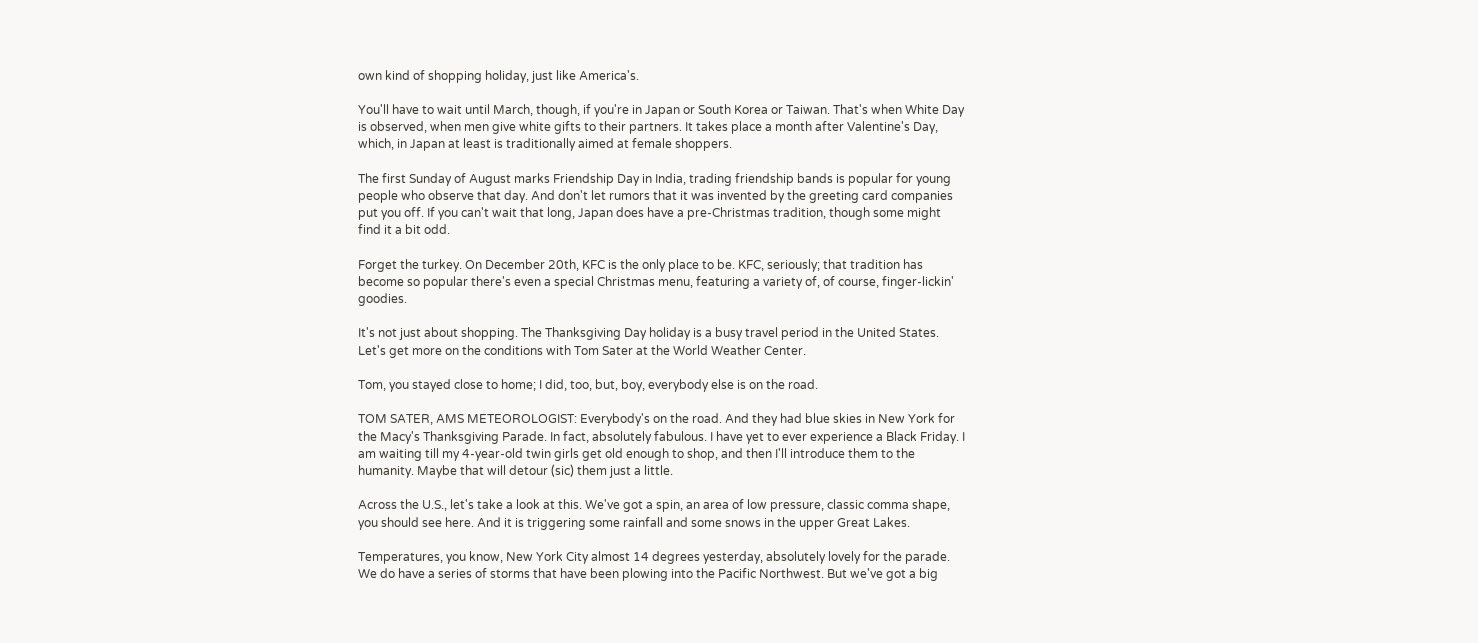own kind of shopping holiday, just like America's.

You'll have to wait until March, though, if you're in Japan or South Korea or Taiwan. That's when White Day is observed, when men give white gifts to their partners. It takes place a month after Valentine's Day, which, in Japan at least is traditionally aimed at female shoppers.

The first Sunday of August marks Friendship Day in India, trading friendship bands is popular for young people who observe that day. And don't let rumors that it was invented by the greeting card companies put you off. If you can't wait that long, Japan does have a pre-Christmas tradition, though some might find it a bit odd.

Forget the turkey. On December 20th, KFC is the only place to be. KFC, seriously; that tradition has become so popular there's even a special Christmas menu, featuring a variety of, of course, finger-lickin' goodies.

It's not just about shopping. The Thanksgiving Day holiday is a busy travel period in the United States. Let's get more on the conditions with Tom Sater at the World Weather Center.

Tom, you stayed close to home; I did, too, but, boy, everybody else is on the road.

TOM SATER, AMS METEOROLOGIST: Everybody's on the road. And they had blue skies in New York for the Macy's Thanksgiving Parade. In fact, absolutely fabulous. I have yet to ever experience a Black Friday. I am waiting till my 4-year-old twin girls get old enough to shop, and then I'll introduce them to the humanity. Maybe that will detour (sic) them just a little.

Across the U.S., let's take a look at this. We've got a spin, an area of low pressure, classic comma shape, you should see here. And it is triggering some rainfall and some snows in the upper Great Lakes.

Temperatures, you know, New York City almost 14 degrees yesterday, absolutely lovely for the parade. We do have a series of storms that have been plowing into the Pacific Northwest. But we've got a big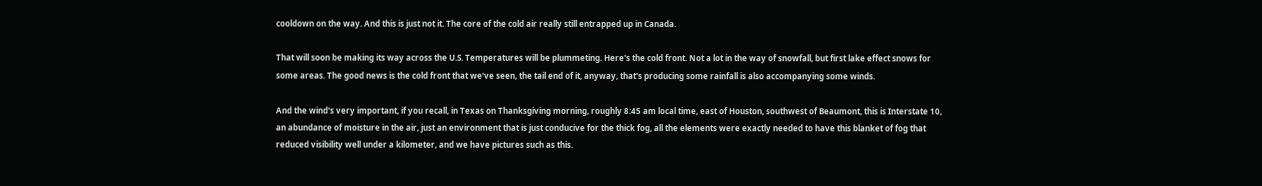cooldown on the way. And this is just not it. The core of the cold air really still entrapped up in Canada.

That will soon be making its way across the U.S. Temperatures will be plummeting. Here's the cold front. Not a lot in the way of snowfall, but first lake effect snows for some areas. The good news is the cold front that we've seen, the tail end of it, anyway, that's producing some rainfall is also accompanying some winds.

And the wind's very important, if you recall, in Texas on Thanksgiving morning, roughly 8:45 am local time, east of Houston, southwest of Beaumont, this is Interstate 10, an abundance of moisture in the air, just an environment that is just conducive for the thick fog, all the elements were exactly needed to have this blanket of fog that reduced visibility well under a kilometer, and we have pictures such as this.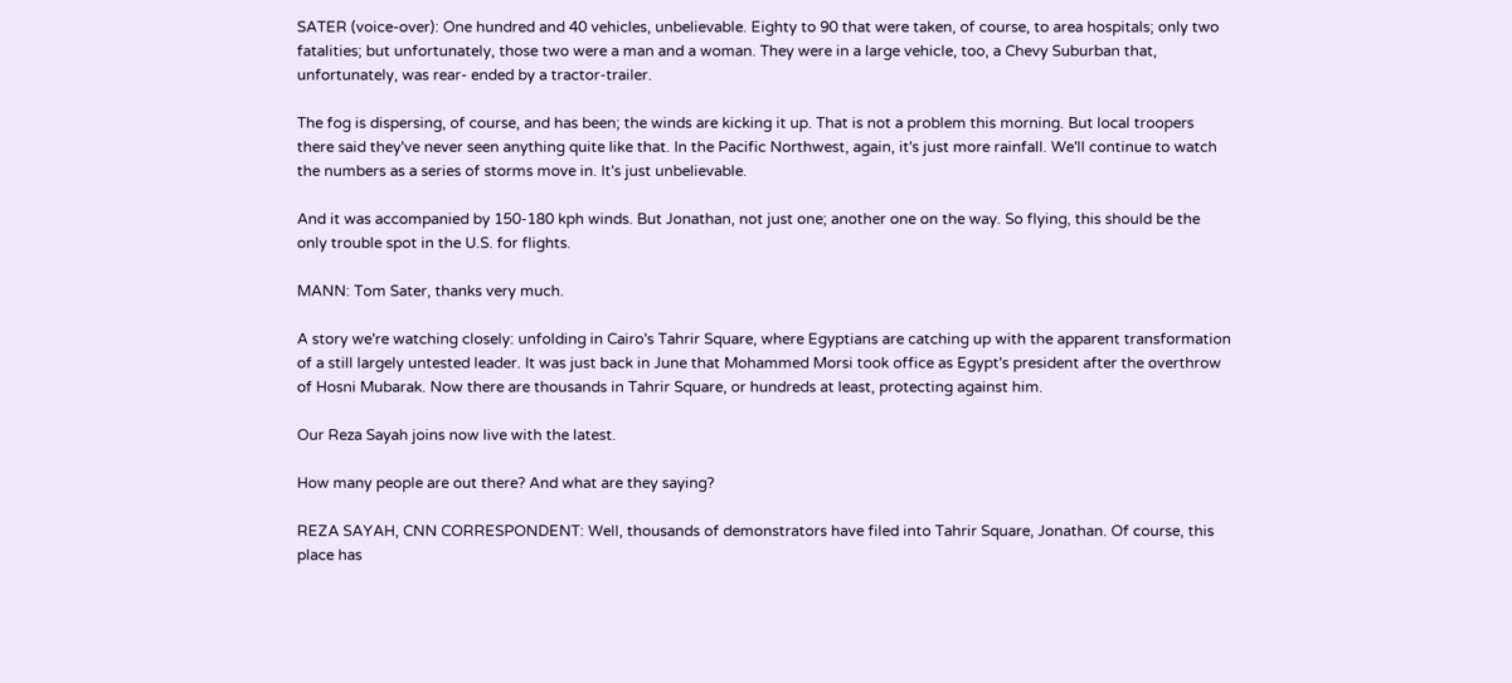SATER (voice-over): One hundred and 40 vehicles, unbelievable. Eighty to 90 that were taken, of course, to area hospitals; only two fatalities; but unfortunately, those two were a man and a woman. They were in a large vehicle, too, a Chevy Suburban that, unfortunately, was rear- ended by a tractor-trailer.

The fog is dispersing, of course, and has been; the winds are kicking it up. That is not a problem this morning. But local troopers there said they've never seen anything quite like that. In the Pacific Northwest, again, it's just more rainfall. We'll continue to watch the numbers as a series of storms move in. It's just unbelievable.

And it was accompanied by 150-180 kph winds. But Jonathan, not just one; another one on the way. So flying, this should be the only trouble spot in the U.S. for flights.

MANN: Tom Sater, thanks very much.

A story we're watching closely: unfolding in Cairo's Tahrir Square, where Egyptians are catching up with the apparent transformation of a still largely untested leader. It was just back in June that Mohammed Morsi took office as Egypt's president after the overthrow of Hosni Mubarak. Now there are thousands in Tahrir Square, or hundreds at least, protecting against him.

Our Reza Sayah joins now live with the latest.

How many people are out there? And what are they saying?

REZA SAYAH, CNN CORRESPONDENT: Well, thousands of demonstrators have filed into Tahrir Square, Jonathan. Of course, this place has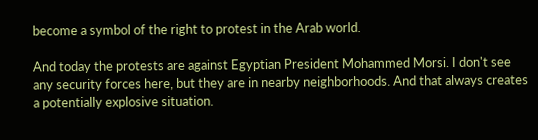become a symbol of the right to protest in the Arab world.

And today the protests are against Egyptian President Mohammed Morsi. I don't see any security forces here, but they are in nearby neighborhoods. And that always creates a potentially explosive situation.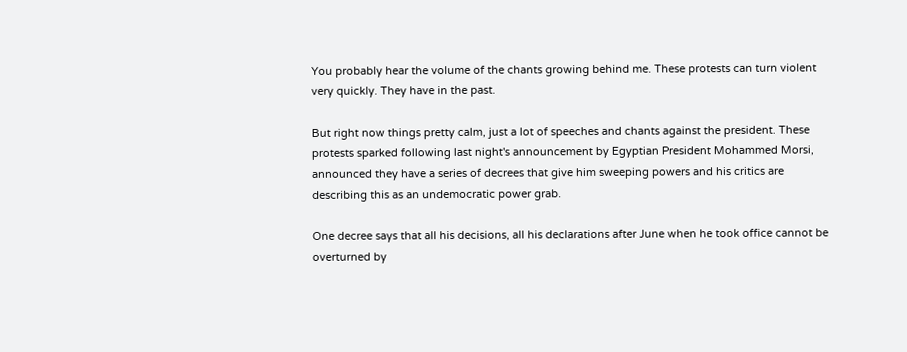You probably hear the volume of the chants growing behind me. These protests can turn violent very quickly. They have in the past.

But right now things pretty calm, just a lot of speeches and chants against the president. These protests sparked following last night's announcement by Egyptian President Mohammed Morsi, announced they have a series of decrees that give him sweeping powers and his critics are describing this as an undemocratic power grab.

One decree says that all his decisions, all his declarations after June when he took office cannot be overturned by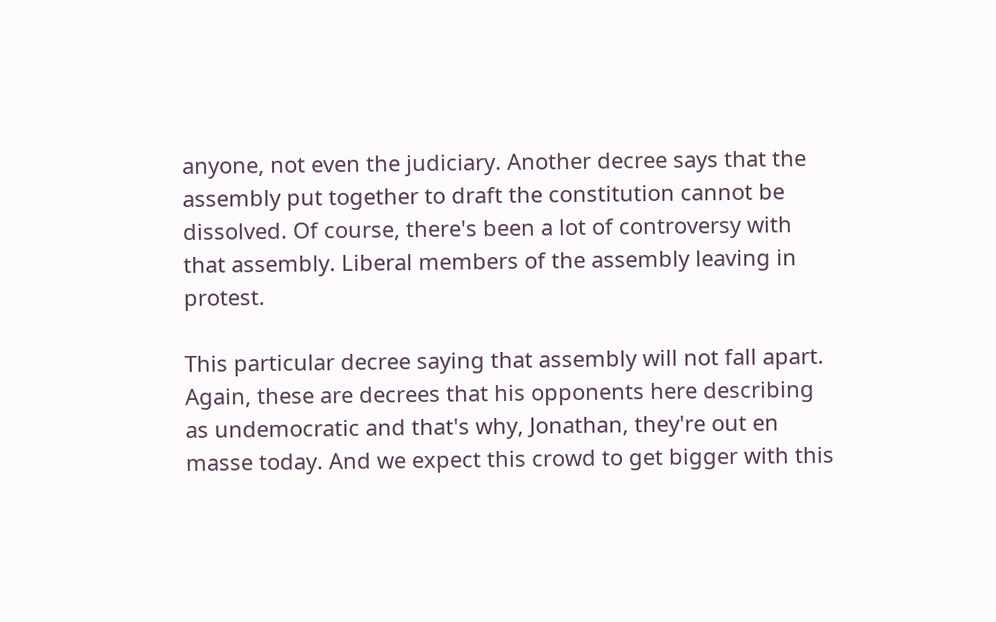anyone, not even the judiciary. Another decree says that the assembly put together to draft the constitution cannot be dissolved. Of course, there's been a lot of controversy with that assembly. Liberal members of the assembly leaving in protest.

This particular decree saying that assembly will not fall apart. Again, these are decrees that his opponents here describing as undemocratic and that's why, Jonathan, they're out en masse today. And we expect this crowd to get bigger with this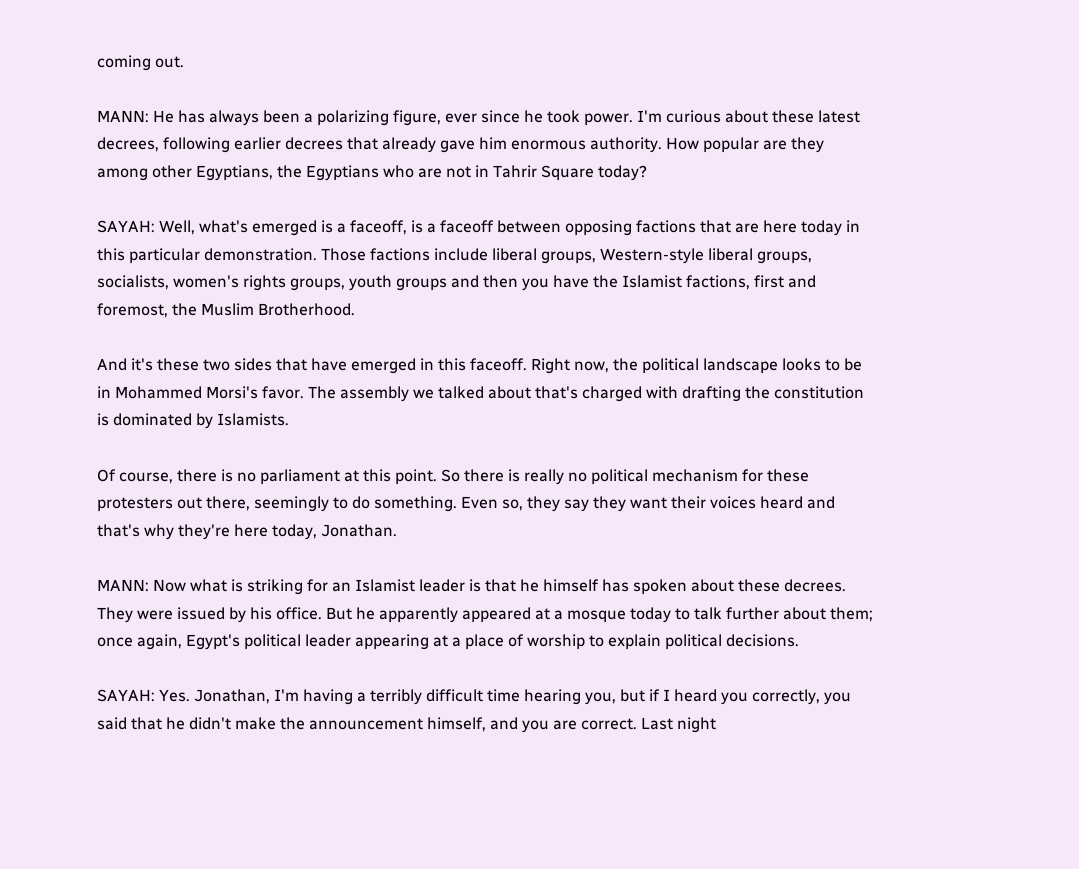coming out.

MANN: He has always been a polarizing figure, ever since he took power. I'm curious about these latest decrees, following earlier decrees that already gave him enormous authority. How popular are they among other Egyptians, the Egyptians who are not in Tahrir Square today?

SAYAH: Well, what's emerged is a faceoff, is a faceoff between opposing factions that are here today in this particular demonstration. Those factions include liberal groups, Western-style liberal groups, socialists, women's rights groups, youth groups and then you have the Islamist factions, first and foremost, the Muslim Brotherhood.

And it's these two sides that have emerged in this faceoff. Right now, the political landscape looks to be in Mohammed Morsi's favor. The assembly we talked about that's charged with drafting the constitution is dominated by Islamists.

Of course, there is no parliament at this point. So there is really no political mechanism for these protesters out there, seemingly to do something. Even so, they say they want their voices heard and that's why they're here today, Jonathan.

MANN: Now what is striking for an Islamist leader is that he himself has spoken about these decrees. They were issued by his office. But he apparently appeared at a mosque today to talk further about them; once again, Egypt's political leader appearing at a place of worship to explain political decisions.

SAYAH: Yes. Jonathan, I'm having a terribly difficult time hearing you, but if I heard you correctly, you said that he didn't make the announcement himself, and you are correct. Last night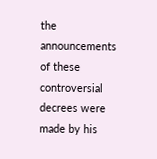the announcements of these controversial decrees were made by his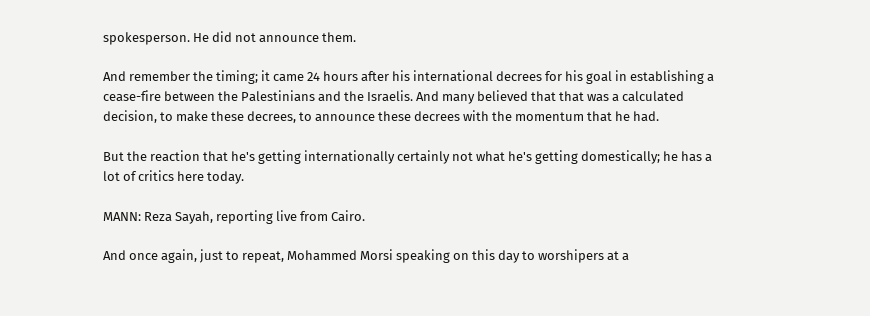spokesperson. He did not announce them.

And remember the timing; it came 24 hours after his international decrees for his goal in establishing a cease-fire between the Palestinians and the Israelis. And many believed that that was a calculated decision, to make these decrees, to announce these decrees with the momentum that he had.

But the reaction that he's getting internationally certainly not what he's getting domestically; he has a lot of critics here today.

MANN: Reza Sayah, reporting live from Cairo.

And once again, just to repeat, Mohammed Morsi speaking on this day to worshipers at a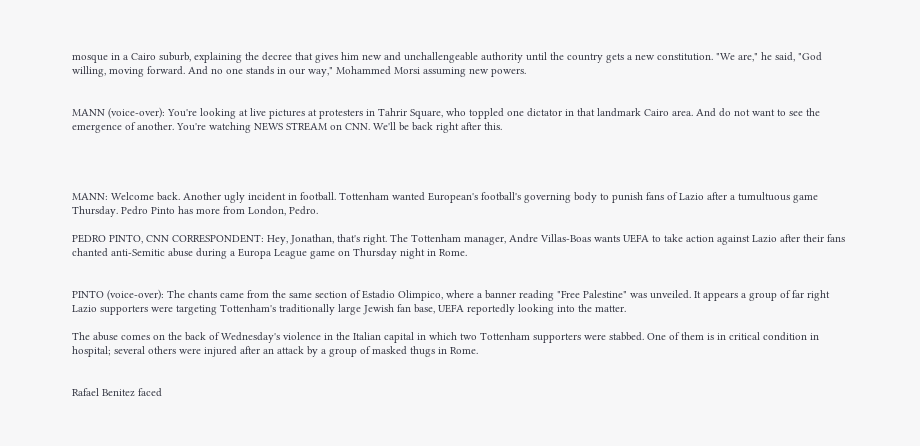mosque in a Cairo suburb, explaining the decree that gives him new and unchallengeable authority until the country gets a new constitution. "We are," he said, "God willing, moving forward. And no one stands in our way," Mohammed Morsi assuming new powers.


MANN (voice-over): You're looking at live pictures at protesters in Tahrir Square, who toppled one dictator in that landmark Cairo area. And do not want to see the emergence of another. You're watching NEWS STREAM on CNN. We'll be back right after this.




MANN: Welcome back. Another ugly incident in football. Tottenham wanted European's football's governing body to punish fans of Lazio after a tumultuous game Thursday. Pedro Pinto has more from London, Pedro.

PEDRO PINTO, CNN CORRESPONDENT: Hey, Jonathan, that's right. The Tottenham manager, Andre Villas-Boas wants UEFA to take action against Lazio after their fans chanted anti-Semitic abuse during a Europa League game on Thursday night in Rome.


PINTO (voice-over): The chants came from the same section of Estadio Olimpico, where a banner reading "Free Palestine" was unveiled. It appears a group of far right Lazio supporters were targeting Tottenham's traditionally large Jewish fan base, UEFA reportedly looking into the matter.

The abuse comes on the back of Wednesday's violence in the Italian capital in which two Tottenham supporters were stabbed. One of them is in critical condition in hospital; several others were injured after an attack by a group of masked thugs in Rome.


Rafael Benitez faced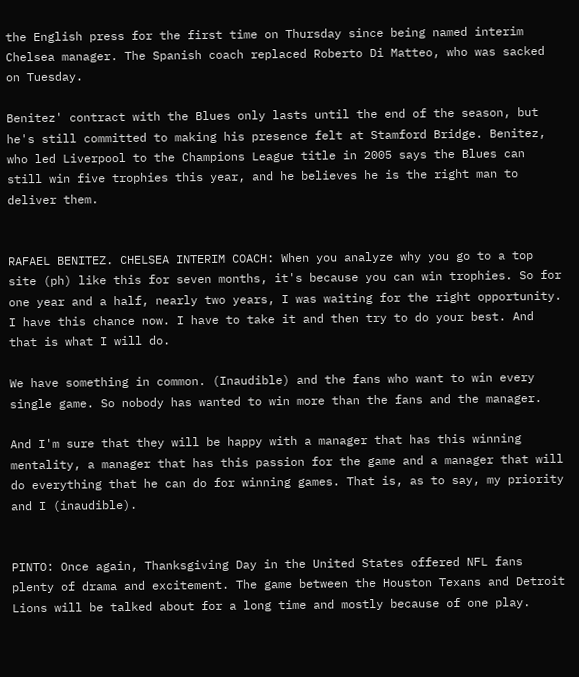the English press for the first time on Thursday since being named interim Chelsea manager. The Spanish coach replaced Roberto Di Matteo, who was sacked on Tuesday.

Benitez' contract with the Blues only lasts until the end of the season, but he's still committed to making his presence felt at Stamford Bridge. Benitez, who led Liverpool to the Champions League title in 2005 says the Blues can still win five trophies this year, and he believes he is the right man to deliver them.


RAFAEL BENITEZ. CHELSEA INTERIM COACH: When you analyze why you go to a top site (ph) like this for seven months, it's because you can win trophies. So for one year and a half, nearly two years, I was waiting for the right opportunity. I have this chance now. I have to take it and then try to do your best. And that is what I will do.

We have something in common. (Inaudible) and the fans who want to win every single game. So nobody has wanted to win more than the fans and the manager.

And I'm sure that they will be happy with a manager that has this winning mentality, a manager that has this passion for the game and a manager that will do everything that he can do for winning games. That is, as to say, my priority and I (inaudible).


PINTO: Once again, Thanksgiving Day in the United States offered NFL fans plenty of drama and excitement. The game between the Houston Texans and Detroit Lions will be talked about for a long time and mostly because of one play.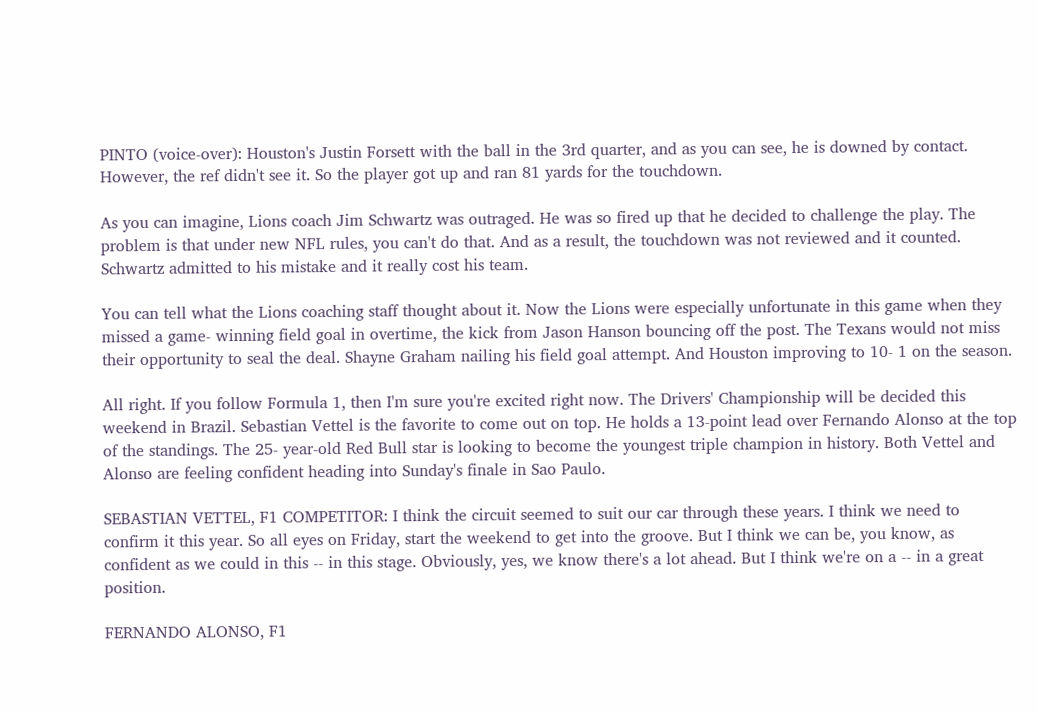PINTO (voice-over): Houston's Justin Forsett with the ball in the 3rd quarter, and as you can see, he is downed by contact. However, the ref didn't see it. So the player got up and ran 81 yards for the touchdown.

As you can imagine, Lions coach Jim Schwartz was outraged. He was so fired up that he decided to challenge the play. The problem is that under new NFL rules, you can't do that. And as a result, the touchdown was not reviewed and it counted. Schwartz admitted to his mistake and it really cost his team.

You can tell what the Lions coaching staff thought about it. Now the Lions were especially unfortunate in this game when they missed a game- winning field goal in overtime, the kick from Jason Hanson bouncing off the post. The Texans would not miss their opportunity to seal the deal. Shayne Graham nailing his field goal attempt. And Houston improving to 10- 1 on the season.

All right. If you follow Formula 1, then I'm sure you're excited right now. The Drivers' Championship will be decided this weekend in Brazil. Sebastian Vettel is the favorite to come out on top. He holds a 13-point lead over Fernando Alonso at the top of the standings. The 25- year-old Red Bull star is looking to become the youngest triple champion in history. Both Vettel and Alonso are feeling confident heading into Sunday's finale in Sao Paulo.

SEBASTIAN VETTEL, F1 COMPETITOR: I think the circuit seemed to suit our car through these years. I think we need to confirm it this year. So all eyes on Friday, start the weekend to get into the groove. But I think we can be, you know, as confident as we could in this -- in this stage. Obviously, yes, we know there's a lot ahead. But I think we're on a -- in a great position.

FERNANDO ALONSO, F1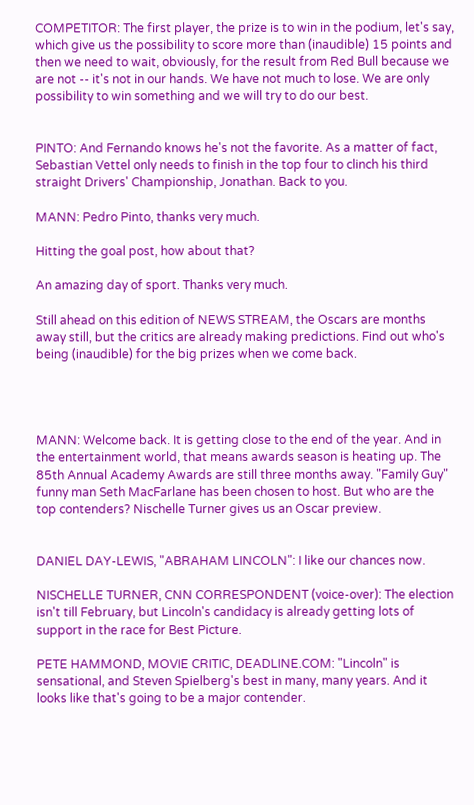COMPETITOR: The first player, the prize is to win in the podium, let's say, which give us the possibility to score more than (inaudible) 15 points and then we need to wait, obviously, for the result from Red Bull because we are not -- it's not in our hands. We have not much to lose. We are only possibility to win something and we will try to do our best.


PINTO: And Fernando knows he's not the favorite. As a matter of fact, Sebastian Vettel only needs to finish in the top four to clinch his third straight Drivers' Championship, Jonathan. Back to you.

MANN: Pedro Pinto, thanks very much.

Hitting the goal post, how about that?

An amazing day of sport. Thanks very much.

Still ahead on this edition of NEWS STREAM, the Oscars are months away still, but the critics are already making predictions. Find out who's being (inaudible) for the big prizes when we come back.




MANN: Welcome back. It is getting close to the end of the year. And in the entertainment world, that means awards season is heating up. The 85th Annual Academy Awards are still three months away. "Family Guy" funny man Seth MacFarlane has been chosen to host. But who are the top contenders? Nischelle Turner gives us an Oscar preview.


DANIEL DAY-LEWIS, "ABRAHAM LINCOLN": I like our chances now.

NISCHELLE TURNER, CNN CORRESPONDENT (voice-over): The election isn't till February, but Lincoln's candidacy is already getting lots of support in the race for Best Picture.

PETE HAMMOND, MOVIE CRITIC, DEADLINE.COM: "Lincoln" is sensational, and Steven Spielberg's best in many, many years. And it looks like that's going to be a major contender.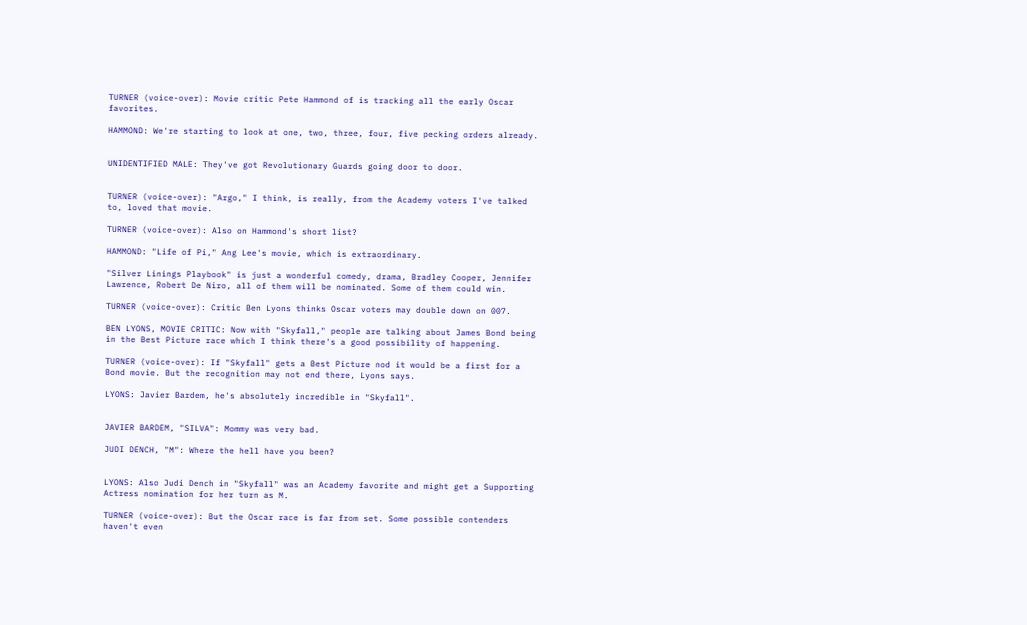TURNER (voice-over): Movie critic Pete Hammond of is tracking all the early Oscar favorites.

HAMMOND: We're starting to look at one, two, three, four, five pecking orders already.


UNIDENTIFIED MALE: They've got Revolutionary Guards going door to door.


TURNER (voice-over): "Argo," I think, is really, from the Academy voters I've talked to, loved that movie.

TURNER (voice-over): Also on Hammond's short list?

HAMMOND: "Life of Pi," Ang Lee's movie, which is extraordinary.

"Silver Linings Playbook" is just a wonderful comedy, drama, Bradley Cooper, Jennifer Lawrence, Robert De Niro, all of them will be nominated. Some of them could win.

TURNER (voice-over): Critic Ben Lyons thinks Oscar voters may double down on 007.

BEN LYONS, MOVIE CRITIC: Now with "Skyfall," people are talking about James Bond being in the Best Picture race which I think there's a good possibility of happening.

TURNER (voice-over): If "Skyfall" gets a Best Picture nod it would be a first for a Bond movie. But the recognition may not end there, Lyons says.

LYONS: Javier Bardem, he's absolutely incredible in "Skyfall".


JAVIER BARDEM, "SILVA": Mommy was very bad.

JUDI DENCH, "M": Where the hell have you been?


LYONS: Also Judi Dench in "Skyfall" was an Academy favorite and might get a Supporting Actress nomination for her turn as M.

TURNER (voice-over): But the Oscar race is far from set. Some possible contenders haven't even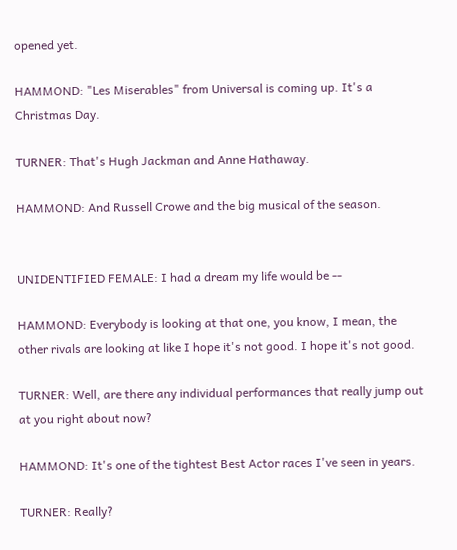opened yet.

HAMMOND: "Les Miserables" from Universal is coming up. It's a Christmas Day.

TURNER: That's Hugh Jackman and Anne Hathaway.

HAMMOND: And Russell Crowe and the big musical of the season.


UNIDENTIFIED FEMALE: I had a dream my life would be --

HAMMOND: Everybody is looking at that one, you know, I mean, the other rivals are looking at like I hope it's not good. I hope it's not good.

TURNER: Well, are there any individual performances that really jump out at you right about now?

HAMMOND: It's one of the tightest Best Actor races I've seen in years.

TURNER: Really?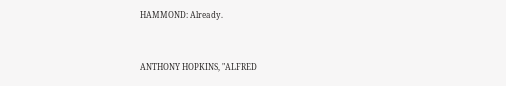HAMMOND: Already.


ANTHONY HOPKINS, "ALFRED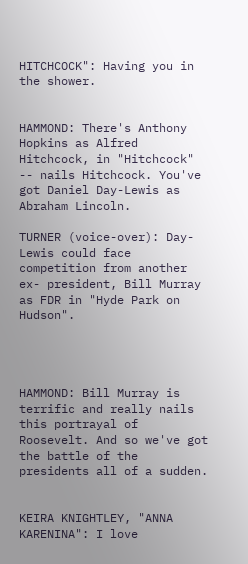HITCHCOCK": Having you in the shower.


HAMMOND: There's Anthony Hopkins as Alfred Hitchcock, in "Hitchcock" -- nails Hitchcock. You've got Daniel Day-Lewis as Abraham Lincoln.

TURNER (voice-over): Day-Lewis could face competition from another ex- president, Bill Murray as FDR in "Hyde Park on Hudson".




HAMMOND: Bill Murray is terrific and really nails this portrayal of Roosevelt. And so we've got the battle of the presidents all of a sudden.


KEIRA KNIGHTLEY, "ANNA KARENINA": I love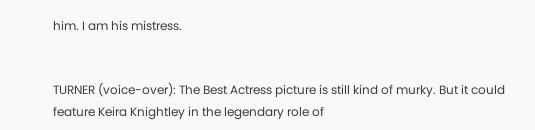him. I am his mistress.


TURNER (voice-over): The Best Actress picture is still kind of murky. But it could feature Keira Knightley in the legendary role of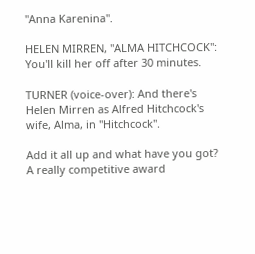"Anna Karenina".

HELEN MIRREN, "ALMA HITCHCOCK": You'll kill her off after 30 minutes.

TURNER (voice-over): And there's Helen Mirren as Alfred Hitchcock's wife, Alma, in "Hitchcock".

Add it all up and what have you got? A really competitive award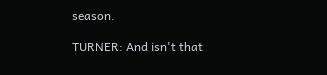season.

TURNER: And isn't that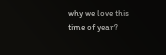why we love this time of year?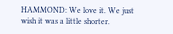HAMMOND: We love it. We just wish it was a little shorter.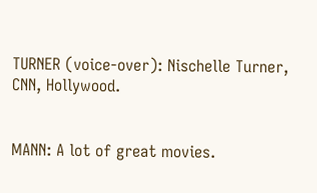TURNER (voice-over): Nischelle Turner, CNN, Hollywood.


MANN: A lot of great movies.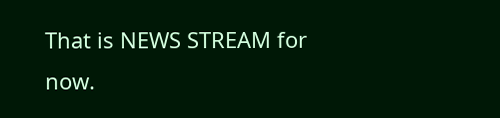That is NEWS STREAM for now.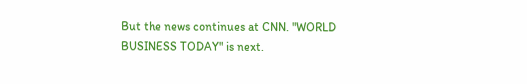But the news continues at CNN. "WORLD BUSINESS TODAY" is next.